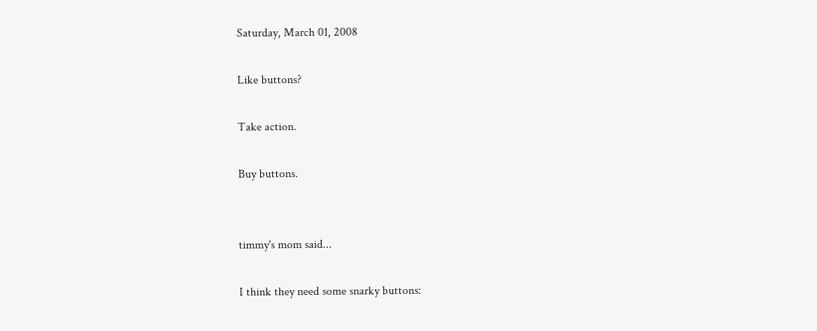Saturday, March 01, 2008

Like buttons?

Take action.

Buy buttons.


timmy's mom said...

I think they need some snarky buttons: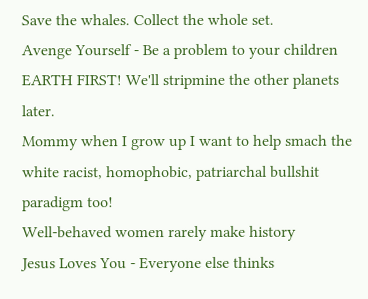Save the whales. Collect the whole set.
Avenge Yourself - Be a problem to your children
EARTH FIRST! We'll stripmine the other planets later.
Mommy when I grow up I want to help smach the white racist, homophobic, patriarchal bullshit paradigm too!
Well-behaved women rarely make history
Jesus Loves You - Everyone else thinks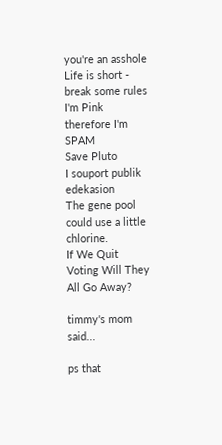you're an asshole
Life is short - break some rules
I'm Pink therefore I'm SPAM
Save Pluto
I souport publik edekasion
The gene pool could use a little chlorine.
If We Quit Voting Will They All Go Away?

timmy's mom said...

ps that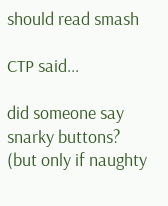should read smash

CTP said...

did someone say snarky buttons?
(but only if naughty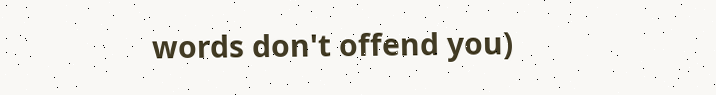words don't offend you)